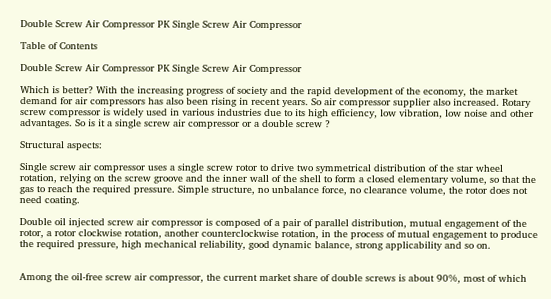Double Screw Air Compressor PK Single Screw Air Compressor

Table of Contents

Double Screw Air Compressor PK Single Screw Air Compressor

Which is better? With the increasing progress of society and the rapid development of the economy, the market demand for air compressors has also been rising in recent years. So air compressor supplier also increased. Rotary screw compressor is widely used in various industries due to its high efficiency, low vibration, low noise and other advantages. So is it a single screw air compressor or a double screw ?

Structural aspects:

Single screw air compressor uses a single screw rotor to drive two symmetrical distribution of the star wheel rotation, relying on the screw groove and the inner wall of the shell to form a closed elementary volume, so that the gas to reach the required pressure. Simple structure, no unbalance force, no clearance volume, the rotor does not need coating.

Double oil injected screw air compressor is composed of a pair of parallel distribution, mutual engagement of the rotor, a rotor clockwise rotation, another counterclockwise rotation, in the process of mutual engagement to produce the required pressure, high mechanical reliability, good dynamic balance, strong applicability and so on.


Among the oil-free screw air compressor, the current market share of double screws is about 90%, most of which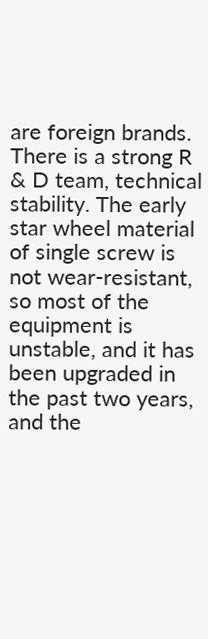are foreign brands. There is a strong R & D team, technical stability. The early star wheel material of single screw is not wear-resistant, so most of the equipment is unstable, and it has been upgraded in the past two years, and the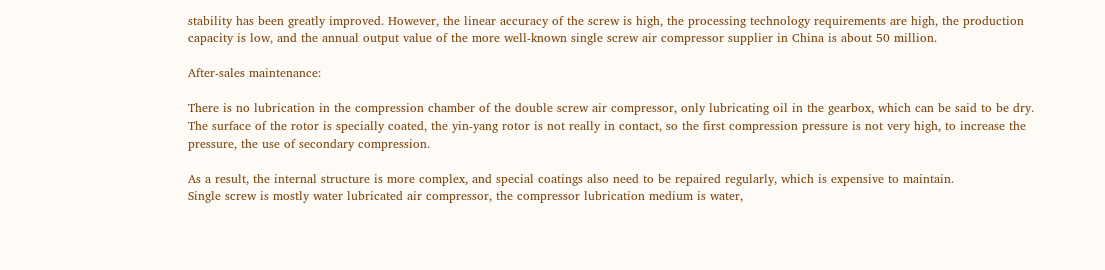stability has been greatly improved. However, the linear accuracy of the screw is high, the processing technology requirements are high, the production capacity is low, and the annual output value of the more well-known single screw air compressor supplier in China is about 50 million.

After-sales maintenance:

There is no lubrication in the compression chamber of the double screw air compressor, only lubricating oil in the gearbox, which can be said to be dry. The surface of the rotor is specially coated, the yin-yang rotor is not really in contact, so the first compression pressure is not very high, to increase the pressure, the use of secondary compression.

As a result, the internal structure is more complex, and special coatings also need to be repaired regularly, which is expensive to maintain.
Single screw is mostly water lubricated air compressor, the compressor lubrication medium is water,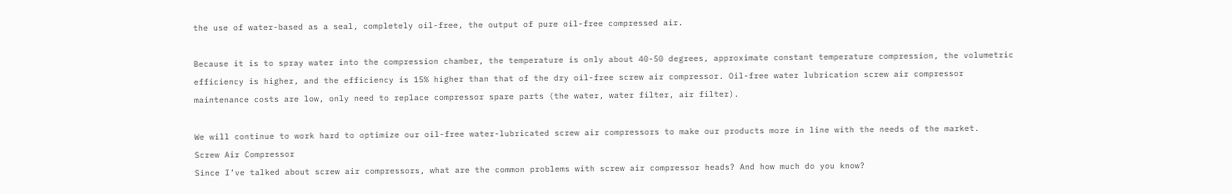the use of water-based as a seal, completely oil-free, the output of pure oil-free compressed air.

Because it is to spray water into the compression chamber, the temperature is only about 40-50 degrees, approximate constant temperature compression, the volumetric efficiency is higher, and the efficiency is 15% higher than that of the dry oil-free screw air compressor. Oil-free water lubrication screw air compressor maintenance costs are low, only need to replace compressor spare parts (the water, water filter, air filter).

We will continue to work hard to optimize our oil-free water-lubricated screw air compressors to make our products more in line with the needs of the market.
Screw Air Compressor
Since I’ve talked about screw air compressors, what are the common problems with screw air compressor heads? And how much do you know?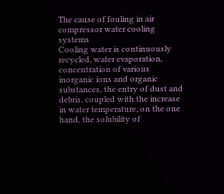The cause of fouling in air compressor water cooling systems
Cooling water is continuously recycled, water evaporation, concentration of various inorganic ions and organic substances, the entry of dust and debris, coupled with the increase in water temperature, on the one hand, the solubility of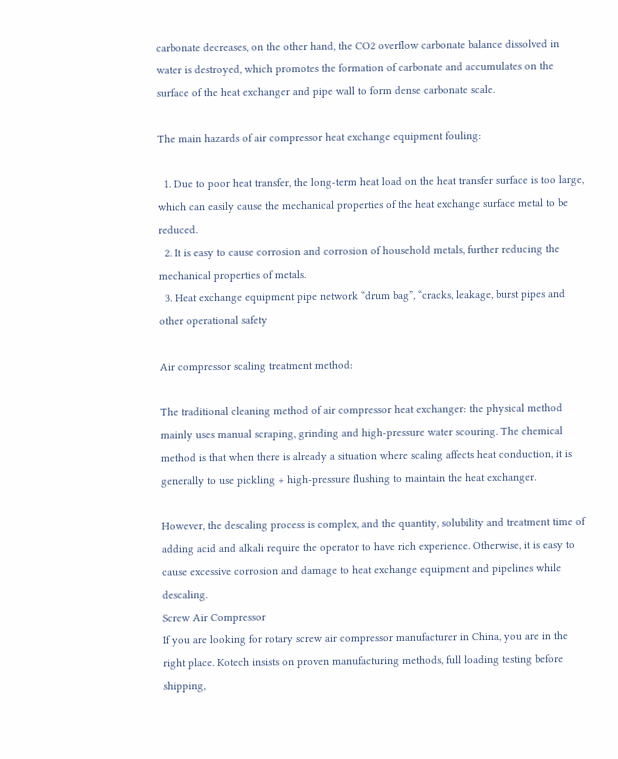carbonate decreases, on the other hand, the CO2 overflow carbonate balance dissolved in water is destroyed, which promotes the formation of carbonate and accumulates on the surface of the heat exchanger and pipe wall to form dense carbonate scale.

The main hazards of air compressor heat exchange equipment fouling:

  1. Due to poor heat transfer, the long-term heat load on the heat transfer surface is too large, which can easily cause the mechanical properties of the heat exchange surface metal to be reduced.
  2. It is easy to cause corrosion and corrosion of household metals, further reducing the mechanical properties of metals.
  3. Heat exchange equipment pipe network “drum bag”, “cracks, leakage, burst pipes and other operational safety

Air compressor scaling treatment method:

The traditional cleaning method of air compressor heat exchanger: the physical method mainly uses manual scraping, grinding and high-pressure water scouring. The chemical method is that when there is already a situation where scaling affects heat conduction, it is generally to use pickling + high-pressure flushing to maintain the heat exchanger.

However, the descaling process is complex, and the quantity, solubility and treatment time of adding acid and alkali require the operator to have rich experience. Otherwise, it is easy to cause excessive corrosion and damage to heat exchange equipment and pipelines while descaling.
Screw Air Compressor
If you are looking for rotary screw air compressor manufacturer in China, you are in the right place. Kotech insists on proven manufacturing methods, full loading testing before shipping,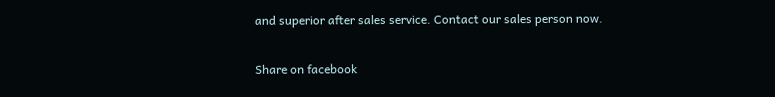and superior after sales service. Contact our sales person now.

Share on facebook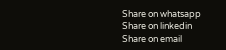Share on whatsapp
Share on linkedin
Share on email